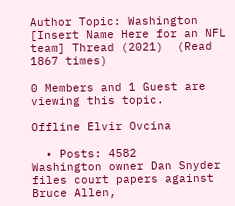Author Topic: Washington [Insert Name Here for an NFL team] Thread (2021)  (Read 1867 times)

0 Members and 1 Guest are viewing this topic.

Offline Elvir Ovcina

  • Posts: 4582
Washington owner Dan Snyder files court papers against Bruce Allen,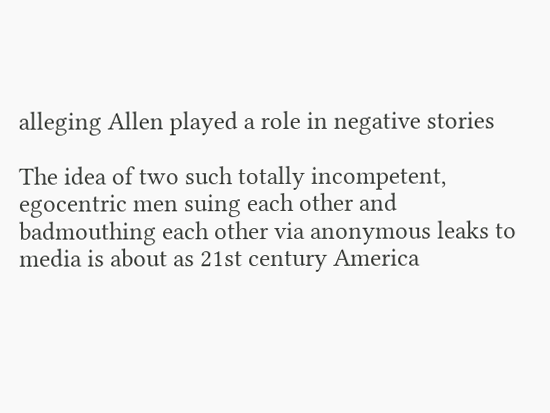alleging Allen played a role in negative stories

The idea of two such totally incompetent, egocentric men suing each other and badmouthing each other via anonymous leaks to media is about as 21st century America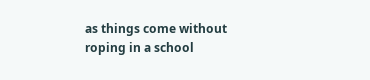as things come without roping in a school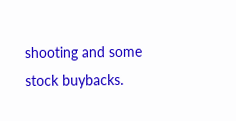shooting and some stock buybacks.